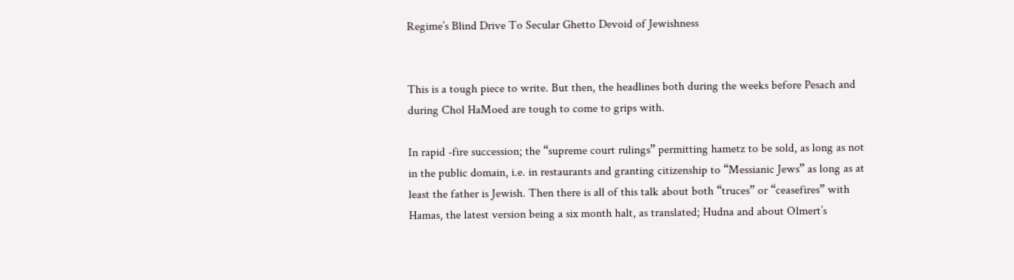Regime’s Blind Drive To Secular Ghetto Devoid of Jewishness


This is a tough piece to write. But then, the headlines both during the weeks before Pesach and during Chol HaMoed are tough to come to grips with.

In rapid -fire succession; the “supreme court rulings” permitting hametz to be sold, as long as not in the public domain, i.e. in restaurants and granting citizenship to “Messianic Jews” as long as at least the father is Jewish. Then there is all of this talk about both “truces” or “ceasefires” with Hamas, the latest version being a six month halt, as translated; Hudna and about Olmert’s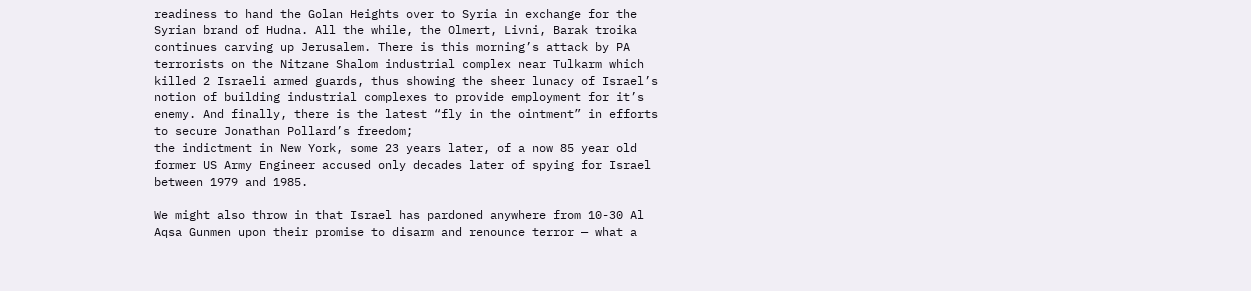readiness to hand the Golan Heights over to Syria in exchange for the Syrian brand of Hudna. All the while, the Olmert, Livni, Barak troika continues carving up Jerusalem. There is this morning’s attack by PA terrorists on the Nitzane Shalom industrial complex near Tulkarm which killed 2 Israeli armed guards, thus showing the sheer lunacy of Israel’s notion of building industrial complexes to provide employment for it’s enemy. And finally, there is the latest “fly in the ointment” in efforts to secure Jonathan Pollard’s freedom;
the indictment in New York, some 23 years later, of a now 85 year old former US Army Engineer accused only decades later of spying for Israel between 1979 and 1985.

We might also throw in that Israel has pardoned anywhere from 10-30 Al Aqsa Gunmen upon their promise to disarm and renounce terror — what a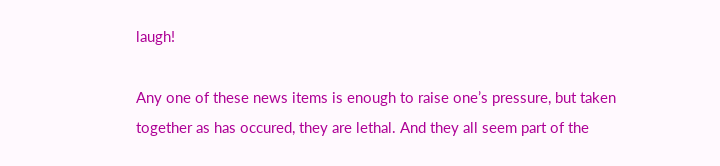laugh!

Any one of these news items is enough to raise one’s pressure, but taken together as has occured, they are lethal. And they all seem part of the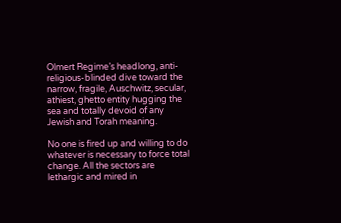Olmert Regime’s headlong, anti-religious-blinded dive toward the narrow, fragile, Auschwitz, secular, athiest, ghetto entity hugging the sea and totally devoid of any Jewish and Torah meaning.

No one is fired up and willing to do whatever is necessary to force total change. All the sectors are lethargic and mired in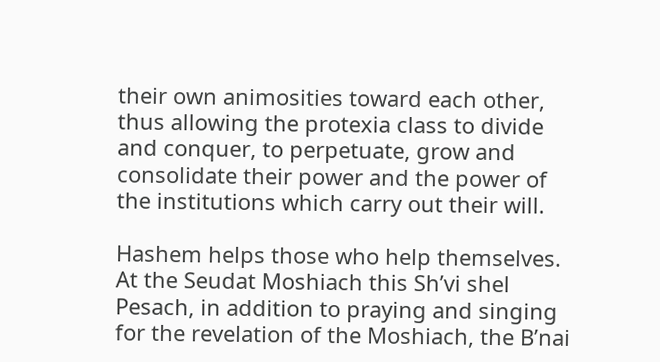their own animosities toward each other, thus allowing the protexia class to divide and conquer, to perpetuate, grow and consolidate their power and the power of the institutions which carry out their will.

Hashem helps those who help themselves. At the Seudat Moshiach this Sh’vi shel Pesach, in addition to praying and singing for the revelation of the Moshiach, the B’nai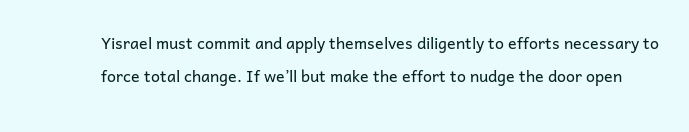Yisrael must commit and apply themselves diligently to efforts necessary to force total change. If we’ll but make the effort to nudge the door open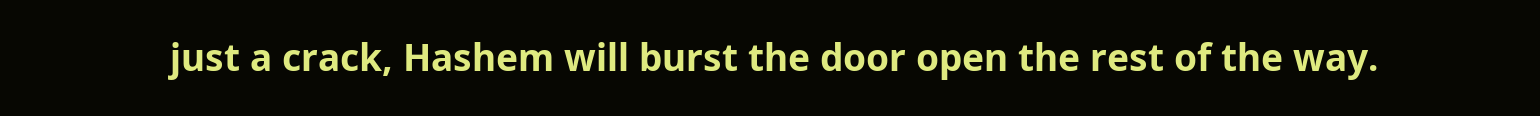just a crack, Hashem will burst the door open the rest of the way.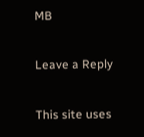MB

Leave a Reply

This site uses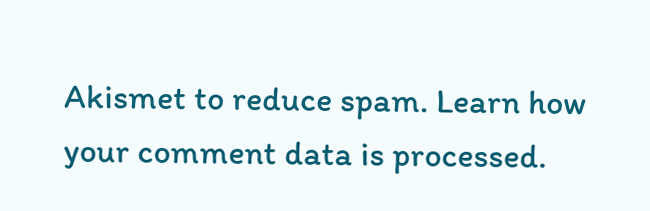Akismet to reduce spam. Learn how your comment data is processed.